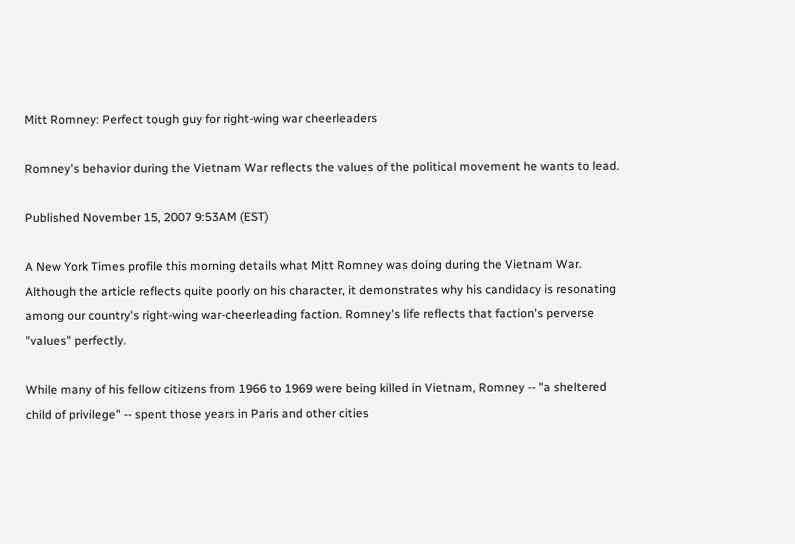Mitt Romney: Perfect tough guy for right-wing war cheerleaders

Romney's behavior during the Vietnam War reflects the values of the political movement he wants to lead.

Published November 15, 2007 9:53AM (EST)

A New York Times profile this morning details what Mitt Romney was doing during the Vietnam War. Although the article reflects quite poorly on his character, it demonstrates why his candidacy is resonating among our country's right-wing war-cheerleading faction. Romney's life reflects that faction's perverse "values" perfectly.

While many of his fellow citizens from 1966 to 1969 were being killed in Vietnam, Romney -- "a sheltered child of privilege" -- spent those years in Paris and other cities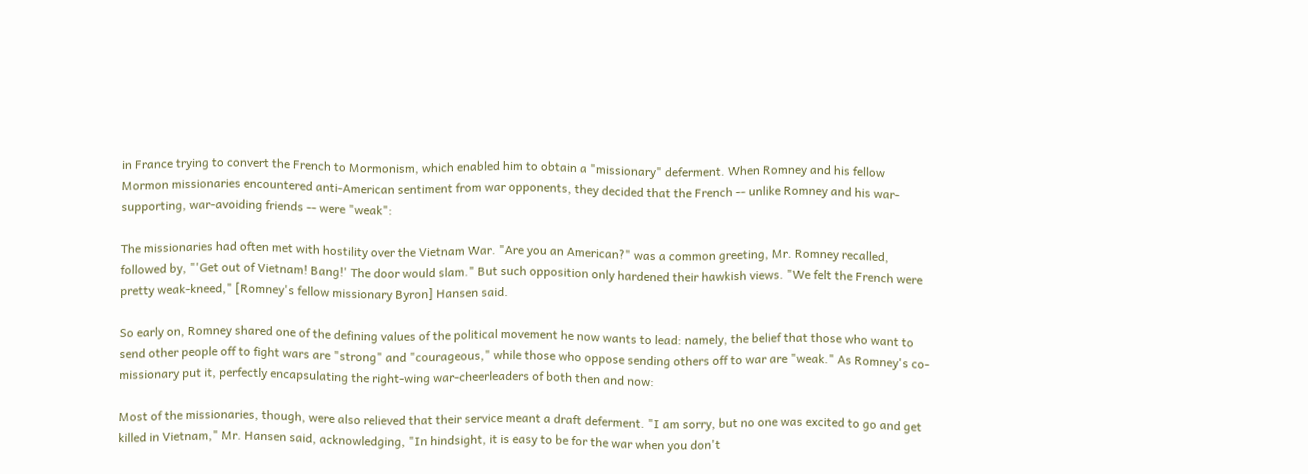in France trying to convert the French to Mormonism, which enabled him to obtain a "missionary" deferment. When Romney and his fellow Mormon missionaries encountered anti-American sentiment from war opponents, they decided that the French -- unlike Romney and his war-supporting, war-avoiding friends -- were "weak":

The missionaries had often met with hostility over the Vietnam War. "Are you an American?" was a common greeting, Mr. Romney recalled, followed by, "'Get out of Vietnam! Bang!' The door would slam." But such opposition only hardened their hawkish views. "We felt the French were pretty weak-kneed," [Romney's fellow missionary Byron] Hansen said.

So early on, Romney shared one of the defining values of the political movement he now wants to lead: namely, the belief that those who want to send other people off to fight wars are "strong" and "courageous," while those who oppose sending others off to war are "weak." As Romney's co-missionary put it, perfectly encapsulating the right-wing war-cheerleaders of both then and now:

Most of the missionaries, though, were also relieved that their service meant a draft deferment. "I am sorry, but no one was excited to go and get killed in Vietnam," Mr. Hansen said, acknowledging, "In hindsight, it is easy to be for the war when you don't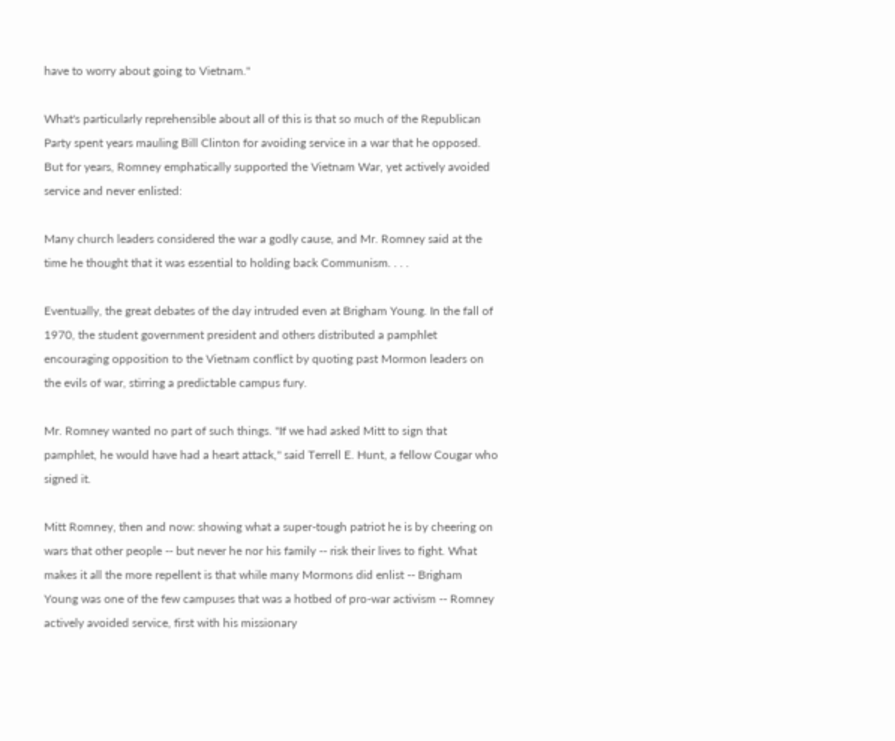have to worry about going to Vietnam."

What's particularly reprehensible about all of this is that so much of the Republican Party spent years mauling Bill Clinton for avoiding service in a war that he opposed. But for years, Romney emphatically supported the Vietnam War, yet actively avoided service and never enlisted:

Many church leaders considered the war a godly cause, and Mr. Romney said at the time he thought that it was essential to holding back Communism. . . .

Eventually, the great debates of the day intruded even at Brigham Young. In the fall of 1970, the student government president and others distributed a pamphlet encouraging opposition to the Vietnam conflict by quoting past Mormon leaders on the evils of war, stirring a predictable campus fury.

Mr. Romney wanted no part of such things. "If we had asked Mitt to sign that pamphlet, he would have had a heart attack," said Terrell E. Hunt, a fellow Cougar who signed it.

Mitt Romney, then and now: showing what a super-tough patriot he is by cheering on wars that other people -- but never he nor his family -- risk their lives to fight. What makes it all the more repellent is that while many Mormons did enlist -- Brigham Young was one of the few campuses that was a hotbed of pro-war activism -- Romney actively avoided service, first with his missionary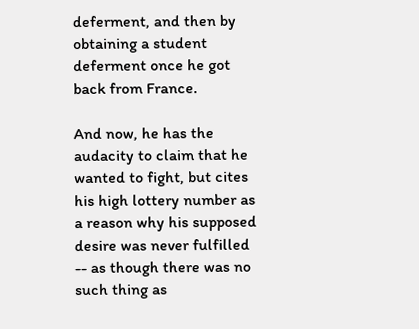deferment, and then by obtaining a student deferment once he got back from France.

And now, he has the audacity to claim that he wanted to fight, but cites his high lottery number as a reason why his supposed desire was never fulfilled -- as though there was no such thing as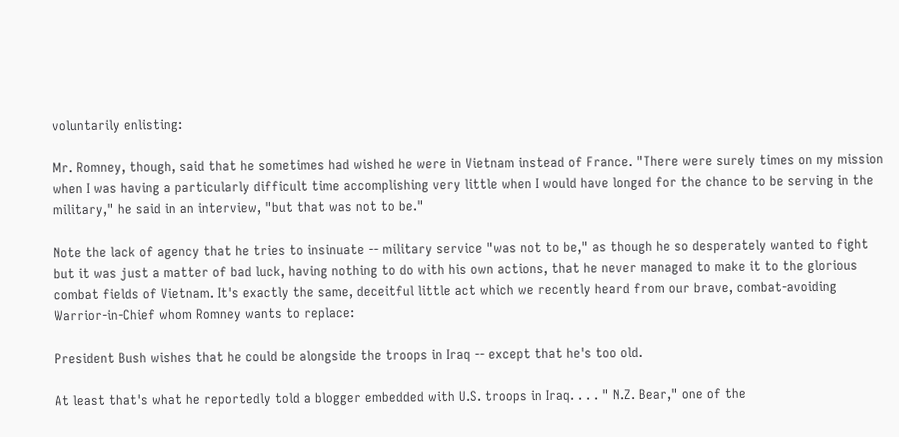voluntarily enlisting:

Mr. Romney, though, said that he sometimes had wished he were in Vietnam instead of France. "There were surely times on my mission when I was having a particularly difficult time accomplishing very little when I would have longed for the chance to be serving in the military," he said in an interview, "but that was not to be."

Note the lack of agency that he tries to insinuate -- military service "was not to be," as though he so desperately wanted to fight but it was just a matter of bad luck, having nothing to do with his own actions, that he never managed to make it to the glorious combat fields of Vietnam. It's exactly the same, deceitful little act which we recently heard from our brave, combat-avoiding Warrior-in-Chief whom Romney wants to replace:

President Bush wishes that he could be alongside the troops in Iraq -- except that he's too old.

At least that's what he reportedly told a blogger embedded with U.S. troops in Iraq. . . . " N.Z. Bear," one of the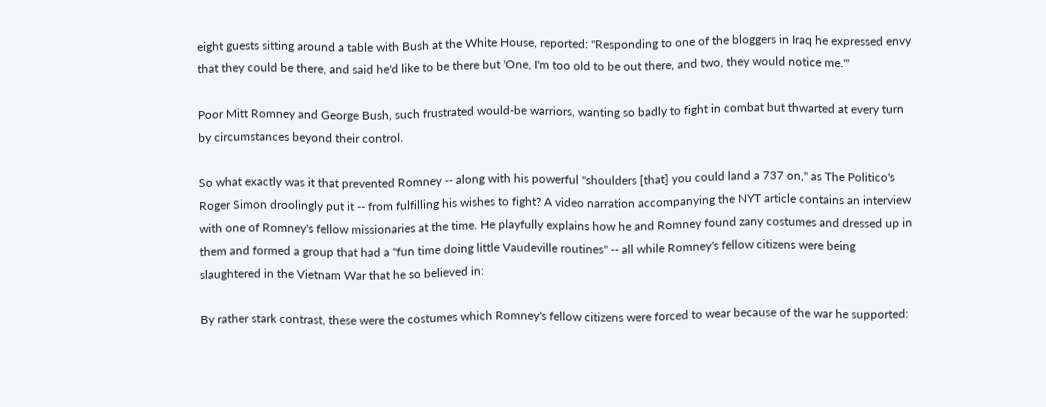eight guests sitting around a table with Bush at the White House, reported: "Responding to one of the bloggers in Iraq he expressed envy that they could be there, and said he'd like to be there but 'One, I'm too old to be out there, and two, they would notice me.'"

Poor Mitt Romney and George Bush, such frustrated would-be warriors, wanting so badly to fight in combat but thwarted at every turn by circumstances beyond their control.

So what exactly was it that prevented Romney -- along with his powerful "shoulders [that] you could land a 737 on," as The Politico's Roger Simon droolingly put it -- from fulfilling his wishes to fight? A video narration accompanying the NYT article contains an interview with one of Romney's fellow missionaries at the time. He playfully explains how he and Romney found zany costumes and dressed up in them and formed a group that had a "fun time doing little Vaudeville routines" -- all while Romney's fellow citizens were being slaughtered in the Vietnam War that he so believed in:

By rather stark contrast, these were the costumes which Romney's fellow citizens were forced to wear because of the war he supported: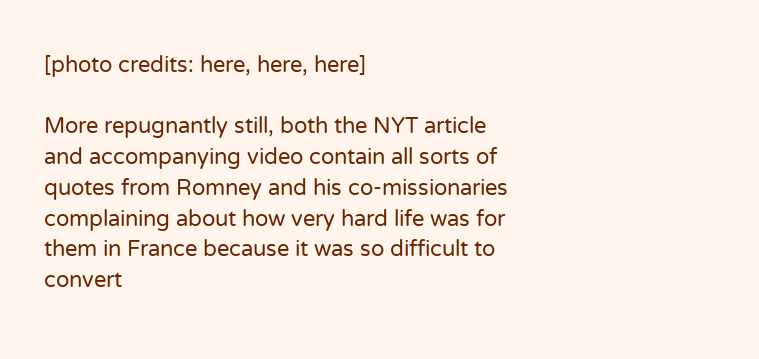[photo credits: here, here, here]

More repugnantly still, both the NYT article and accompanying video contain all sorts of quotes from Romney and his co-missionaries complaining about how very hard life was for them in France because it was so difficult to convert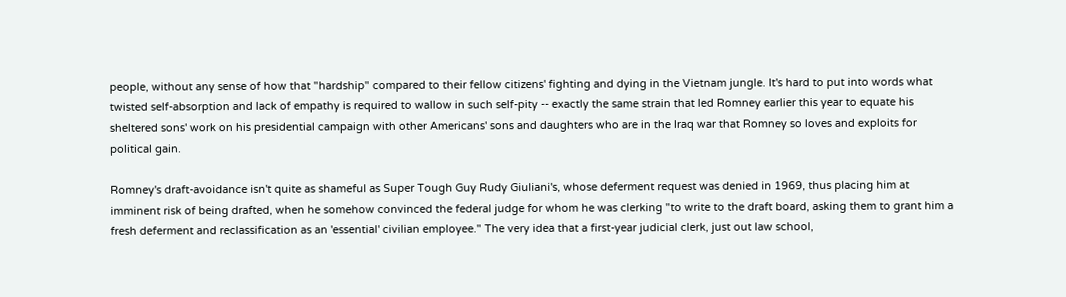people, without any sense of how that "hardship" compared to their fellow citizens' fighting and dying in the Vietnam jungle. It's hard to put into words what twisted self-absorption and lack of empathy is required to wallow in such self-pity -- exactly the same strain that led Romney earlier this year to equate his sheltered sons' work on his presidential campaign with other Americans' sons and daughters who are in the Iraq war that Romney so loves and exploits for political gain.

Romney's draft-avoidance isn't quite as shameful as Super Tough Guy Rudy Giuliani's, whose deferment request was denied in 1969, thus placing him at imminent risk of being drafted, when he somehow convinced the federal judge for whom he was clerking "to write to the draft board, asking them to grant him a fresh deferment and reclassification as an 'essential' civilian employee." The very idea that a first-year judicial clerk, just out law school,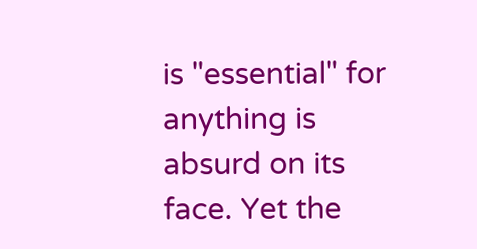is "essential" for anything is absurd on its face. Yet the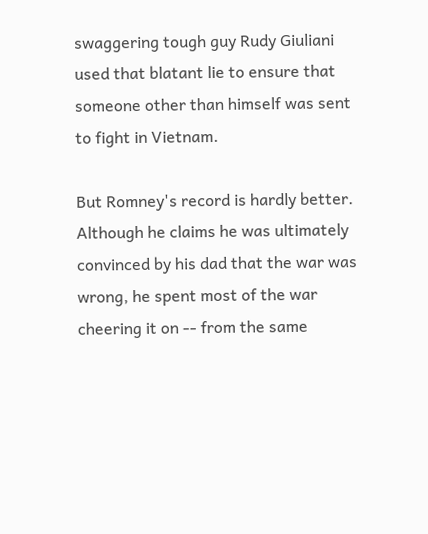swaggering tough guy Rudy Giuliani used that blatant lie to ensure that someone other than himself was sent to fight in Vietnam.

But Romney's record is hardly better. Although he claims he was ultimately convinced by his dad that the war was wrong, he spent most of the war cheering it on -- from the same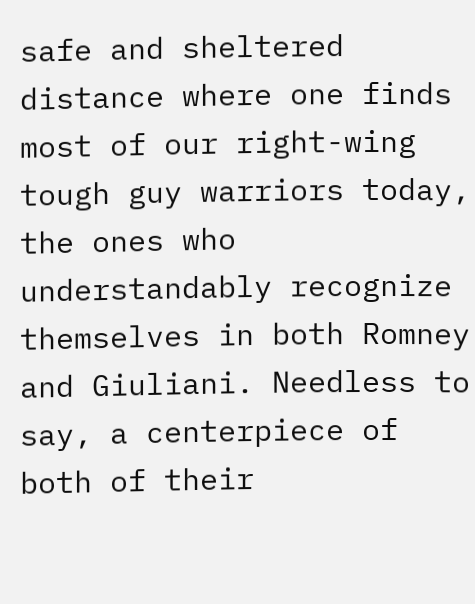safe and sheltered distance where one finds most of our right-wing tough guy warriors today, the ones who understandably recognize themselves in both Romney and Giuliani. Needless to say, a centerpiece of both of their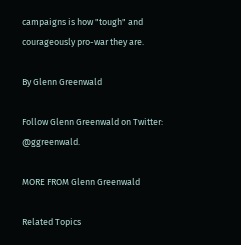campaigns is how "tough" and courageously pro-war they are.

By Glenn Greenwald

Follow Glenn Greenwald on Twitter: @ggreenwald.

MORE FROM Glenn Greenwald

Related Topics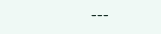---